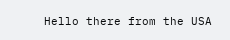Hello there from the USA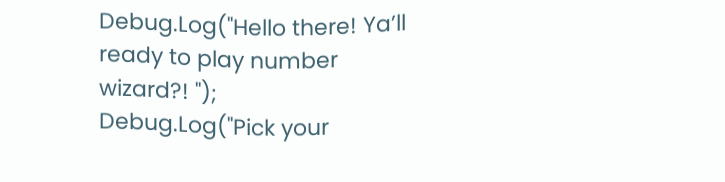Debug.Log("Hello there! Ya’ll ready to play number wizard?! ");
Debug.Log("Pick your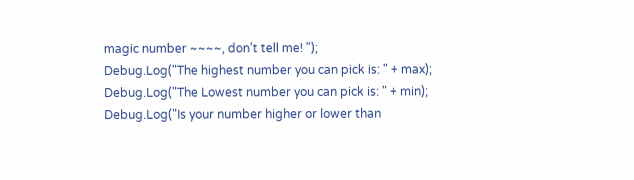magic number ~~~~, don’t tell me! ");
Debug.Log("The highest number you can pick is: " + max);
Debug.Log("The Lowest number you can pick is: " + min);
Debug.Log("Is your number higher or lower than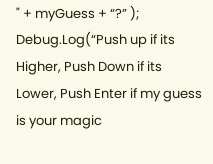" + myGuess + “?” );
Debug.Log(“Push up if its Higher, Push Down if its Lower, Push Enter if my guess is your magic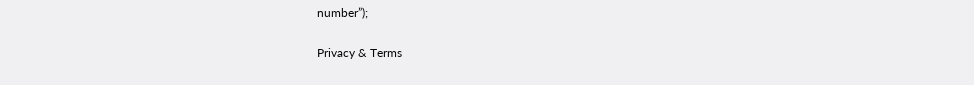number”);

Privacy & Terms